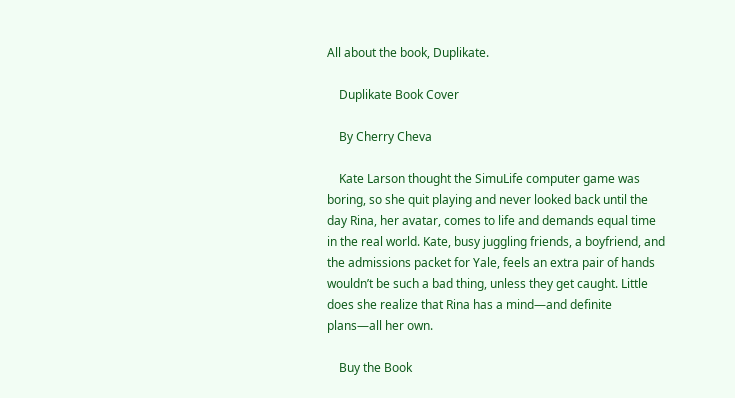All about the book, Duplikate.

    Duplikate Book Cover

    By Cherry Cheva

    Kate Larson thought the SimuLife computer game was boring, so she quit playing and never looked back until the day Rina, her avatar, comes to life and demands equal time in the real world. Kate, busy juggling friends, a boyfriend, and the admissions packet for Yale, feels an extra pair of hands wouldn’t be such a bad thing, unless they get caught. Little does she realize that Rina has a mind—and definite plans—all her own.

    Buy the Book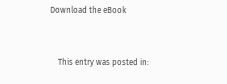Download the eBook


    This entry was posted in: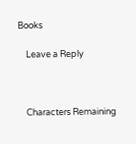Books

    Leave a Reply



    Characters Remaining